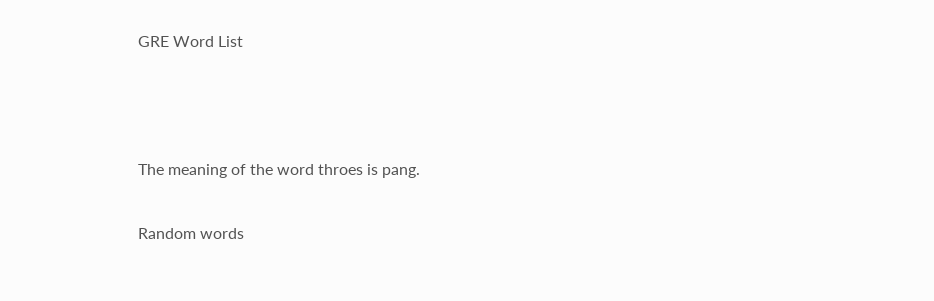GRE Word List



The meaning of the word throes is pang.

Random words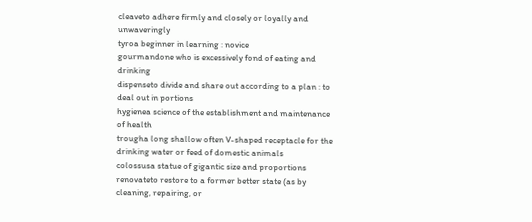cleaveto adhere firmly and closely or loyally and unwaveringly
tyroa beginner in learning : novice
gourmandone who is excessively fond of eating and drinking
dispenseto divide and share out according to a plan : to deal out in portions
hygienea science of the establishment and maintenance of health
trougha long shallow often V-shaped receptacle for the drinking water or feed of domestic animals
colossusa statue of gigantic size and proportions
renovateto restore to a former better state (as by cleaning, repairing, or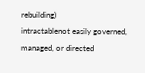rebuilding)
intractablenot easily governed, managed, or directed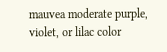mauvea moderate purple, violet, or lilac color